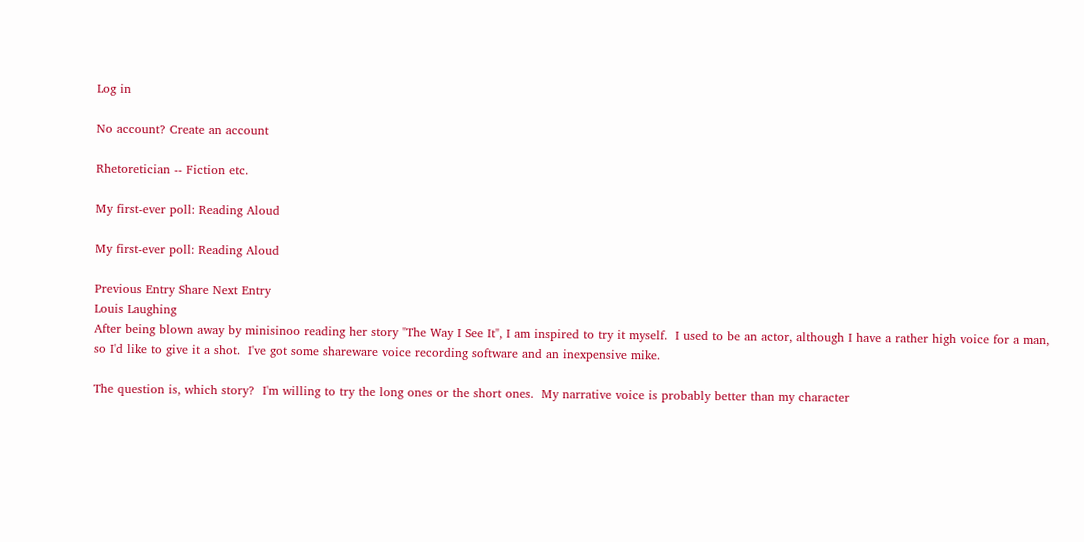Log in

No account? Create an account

Rhetoretician -- Fiction etc.

My first-ever poll: Reading Aloud

My first-ever poll: Reading Aloud

Previous Entry Share Next Entry
Louis Laughing
After being blown away by minisinoo reading her story "The Way I See It", I am inspired to try it myself.  I used to be an actor, although I have a rather high voice for a man, so I'd like to give it a shot.  I've got some shareware voice recording software and an inexpensive mike.

The question is, which story?  I'm willing to try the long ones or the short ones.  My narrative voice is probably better than my character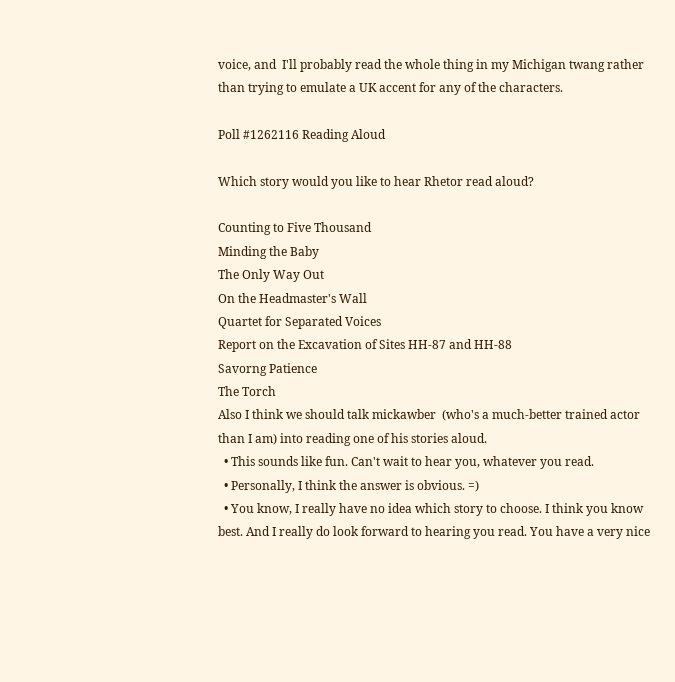voice, and  I'll probably read the whole thing in my Michigan twang rather than trying to emulate a UK accent for any of the characters.

Poll #1262116 Reading Aloud

Which story would you like to hear Rhetor read aloud?

Counting to Five Thousand
Minding the Baby
The Only Way Out
On the Headmaster's Wall
Quartet for Separated Voices
Report on the Excavation of Sites HH-87 and HH-88
Savorng Patience
The Torch
Also I think we should talk mickawber  (who's a much-better trained actor than I am) into reading one of his stories aloud.
  • This sounds like fun. Can't wait to hear you, whatever you read.
  • Personally, I think the answer is obvious. =)
  • You know, I really have no idea which story to choose. I think you know best. And I really do look forward to hearing you read. You have a very nice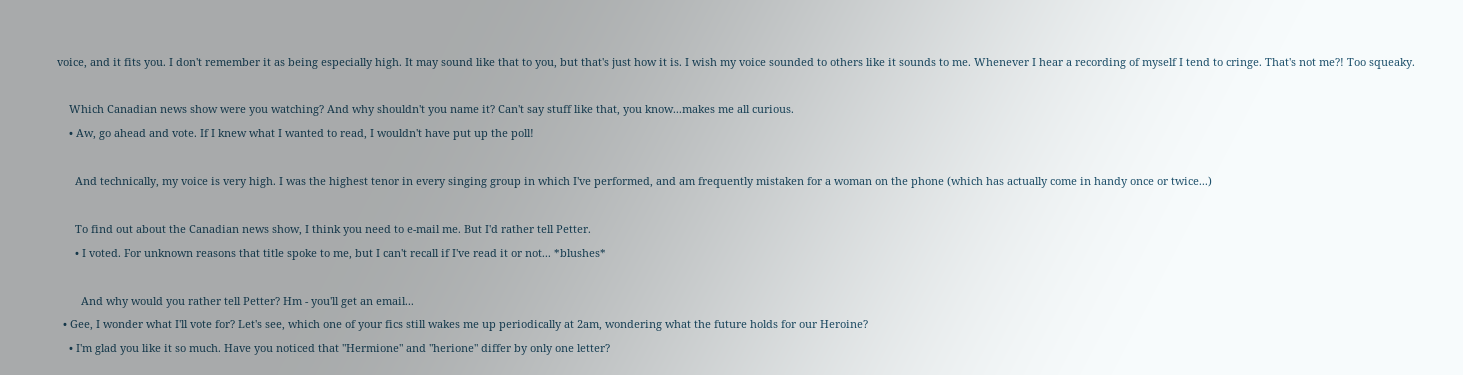voice, and it fits you. I don't remember it as being especially high. It may sound like that to you, but that's just how it is. I wish my voice sounded to others like it sounds to me. Whenever I hear a recording of myself I tend to cringe. That's not me?! Too squeaky.

    Which Canadian news show were you watching? And why shouldn't you name it? Can't say stuff like that, you know...makes me all curious.
    • Aw, go ahead and vote. If I knew what I wanted to read, I wouldn't have put up the poll!

      And technically, my voice is very high. I was the highest tenor in every singing group in which I've performed, and am frequently mistaken for a woman on the phone (which has actually come in handy once or twice...)

      To find out about the Canadian news show, I think you need to e-mail me. But I'd rather tell Petter.
      • I voted. For unknown reasons that title spoke to me, but I can't recall if I've read it or not... *blushes*

        And why would you rather tell Petter? Hm - you'll get an email...
  • Gee, I wonder what I'll vote for? Let's see, which one of your fics still wakes me up periodically at 2am, wondering what the future holds for our Heroine?
    • I'm glad you like it so much. Have you noticed that "Hermione" and "herione" differ by only one letter?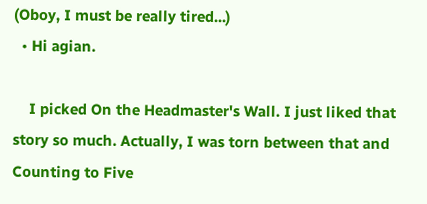(Oboy, I must be really tired...)
  • Hi agian.

    I picked On the Headmaster's Wall. I just liked that story so much. Actually, I was torn between that and Counting to Five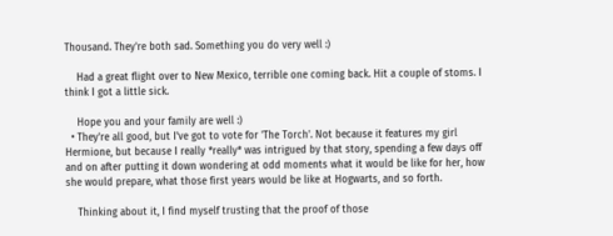Thousand. They're both sad. Something you do very well :)

    Had a great flight over to New Mexico, terrible one coming back. Hit a couple of stoms. I think I got a little sick.

    Hope you and your family are well :)
  • They're all good, but I've got to vote for 'The Torch'. Not because it features my girl Hermione, but because I really *really* was intrigued by that story, spending a few days off and on after putting it down wondering at odd moments what it would be like for her, how she would prepare, what those first years would be like at Hogwarts, and so forth.

    Thinking about it, I find myself trusting that the proof of those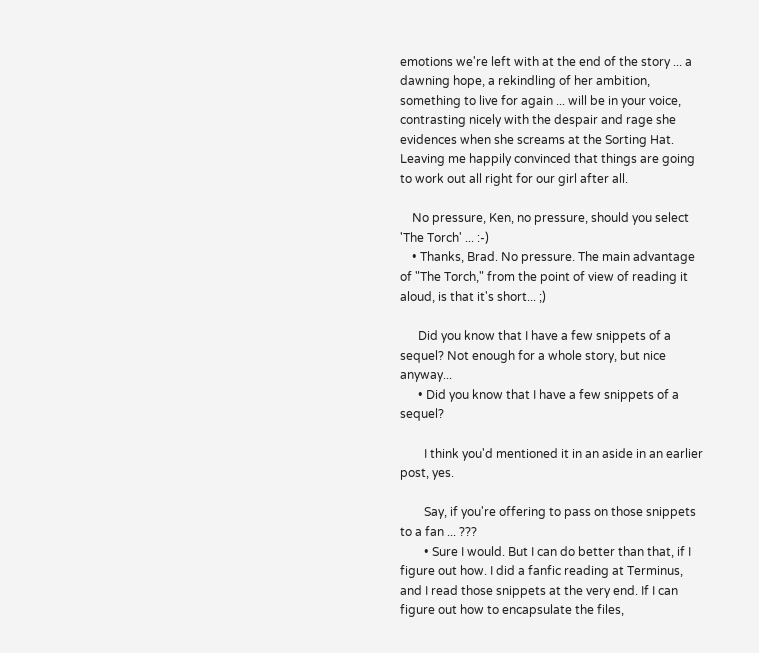emotions we're left with at the end of the story ... a dawning hope, a rekindling of her ambition, something to live for again ... will be in your voice, contrasting nicely with the despair and rage she evidences when she screams at the Sorting Hat. Leaving me happily convinced that things are going to work out all right for our girl after all.

    No pressure, Ken, no pressure, should you select 'The Torch' ... :-)
    • Thanks, Brad. No pressure. The main advantage of "The Torch," from the point of view of reading it aloud, is that it's short... ;)

      Did you know that I have a few snippets of a sequel? Not enough for a whole story, but nice anyway...
      • Did you know that I have a few snippets of a sequel?

        I think you'd mentioned it in an aside in an earlier post, yes.

        Say, if you're offering to pass on those snippets to a fan ... ???
        • Sure I would. But I can do better than that, if I figure out how. I did a fanfic reading at Terminus, and I read those snippets at the very end. If I can figure out how to encapsulate the files,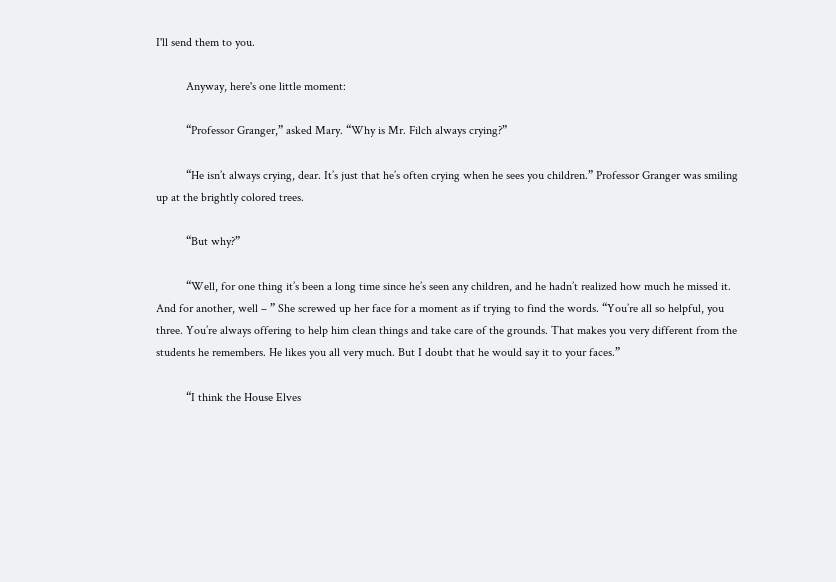I'll send them to you.

          Anyway, here's one little moment:

          “Professor Granger,” asked Mary. “Why is Mr. Filch always crying?”

          “He isn’t always crying, dear. It’s just that he’s often crying when he sees you children.” Professor Granger was smiling up at the brightly colored trees.

          “But why?”

          “Well, for one thing it’s been a long time since he’s seen any children, and he hadn’t realized how much he missed it. And for another, well – ” She screwed up her face for a moment as if trying to find the words. “You’re all so helpful, you three. You’re always offering to help him clean things and take care of the grounds. That makes you very different from the students he remembers. He likes you all very much. But I doubt that he would say it to your faces.”

          “I think the House Elves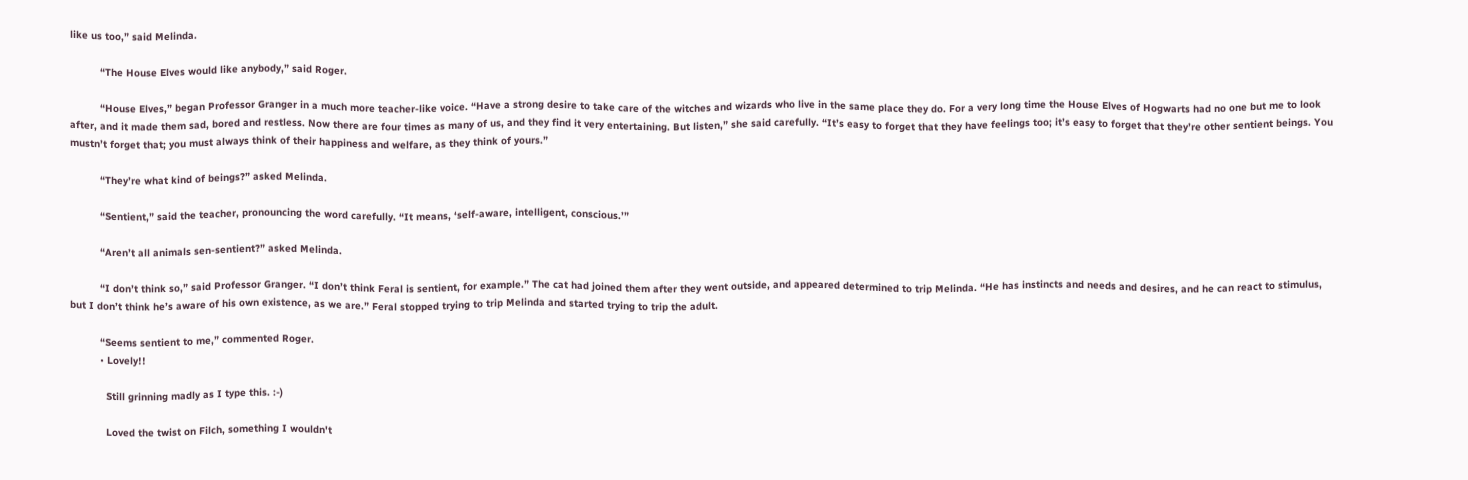like us too,” said Melinda.

          “The House Elves would like anybody,” said Roger.

          “House Elves,” began Professor Granger in a much more teacher-like voice. “Have a strong desire to take care of the witches and wizards who live in the same place they do. For a very long time the House Elves of Hogwarts had no one but me to look after, and it made them sad, bored and restless. Now there are four times as many of us, and they find it very entertaining. But listen,” she said carefully. “It’s easy to forget that they have feelings too; it’s easy to forget that they’re other sentient beings. You mustn’t forget that; you must always think of their happiness and welfare, as they think of yours.”

          “They’re what kind of beings?” asked Melinda.

          “Sentient,” said the teacher, pronouncing the word carefully. “It means, ‘self-aware, intelligent, conscious.’”

          “Aren’t all animals sen-sentient?” asked Melinda.

          “I don’t think so,” said Professor Granger. “I don’t think Feral is sentient, for example.” The cat had joined them after they went outside, and appeared determined to trip Melinda. “He has instincts and needs and desires, and he can react to stimulus, but I don’t think he’s aware of his own existence, as we are.” Feral stopped trying to trip Melinda and started trying to trip the adult.

          “Seems sentient to me,” commented Roger.
          • Lovely!!

            Still grinning madly as I type this. :-)

            Loved the twist on Filch, something I wouldn't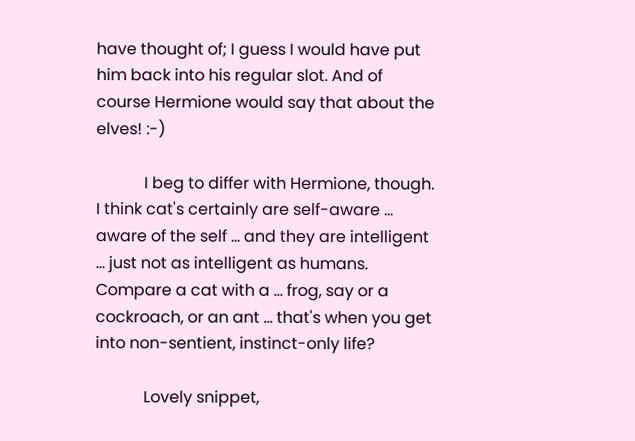have thought of; I guess I would have put him back into his regular slot. And of course Hermione would say that about the elves! :-)

            I beg to differ with Hermione, though. I think cat's certainly are self-aware ... aware of the self ... and they are intelligent ... just not as intelligent as humans. Compare a cat with a ... frog, say or a cockroach, or an ant ... that's when you get into non-sentient, instinct-only life?

            Lovely snippet,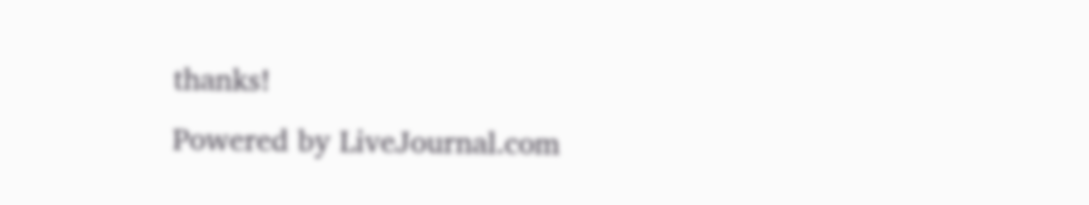thanks!
Powered by LiveJournal.com